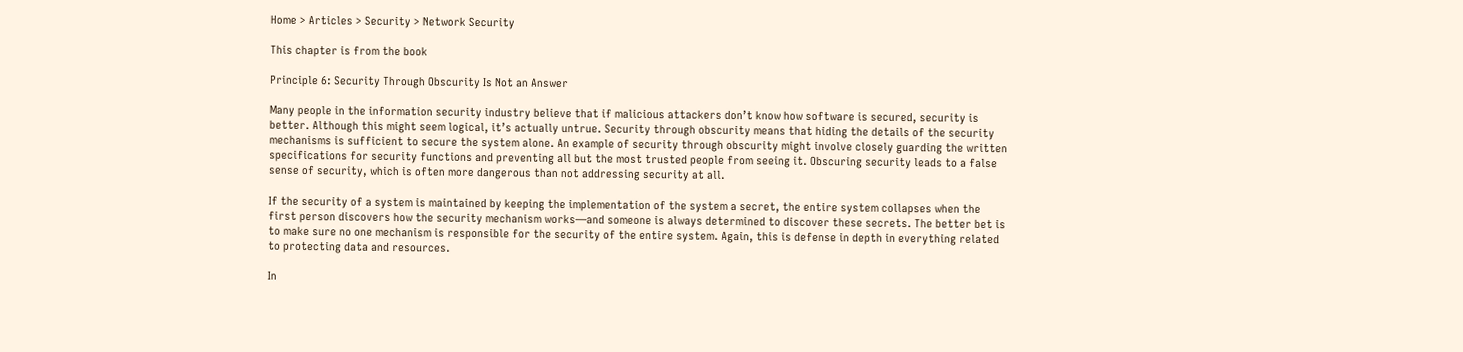Home > Articles > Security > Network Security

This chapter is from the book

Principle 6: Security Through Obscurity Is Not an Answer

Many people in the information security industry believe that if malicious attackers don’t know how software is secured, security is better. Although this might seem logical, it’s actually untrue. Security through obscurity means that hiding the details of the security mechanisms is sufficient to secure the system alone. An example of security through obscurity might involve closely guarding the written specifications for security functions and preventing all but the most trusted people from seeing it. Obscuring security leads to a false sense of security, which is often more dangerous than not addressing security at all.

If the security of a system is maintained by keeping the implementation of the system a secret, the entire system collapses when the first person discovers how the security mechanism works—and someone is always determined to discover these secrets. The better bet is to make sure no one mechanism is responsible for the security of the entire system. Again, this is defense in depth in everything related to protecting data and resources.

In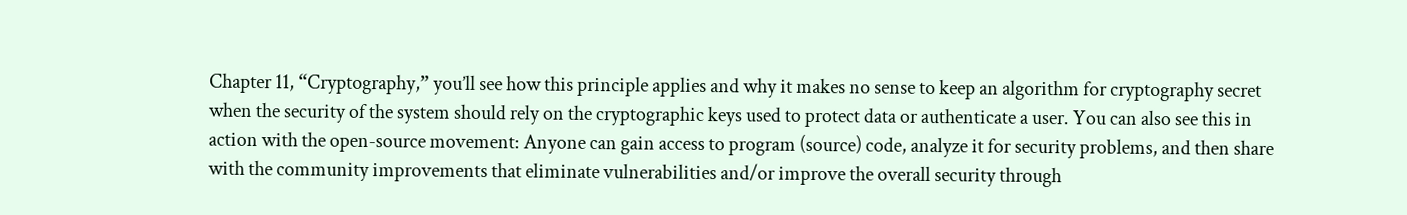Chapter 11, “Cryptography,” you’ll see how this principle applies and why it makes no sense to keep an algorithm for cryptography secret when the security of the system should rely on the cryptographic keys used to protect data or authenticate a user. You can also see this in action with the open-source movement: Anyone can gain access to program (source) code, analyze it for security problems, and then share with the community improvements that eliminate vulnerabilities and/or improve the overall security through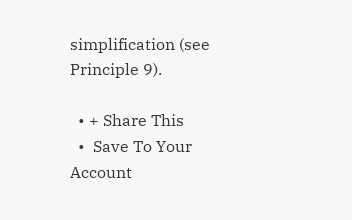simplification (see Principle 9).

  • + Share This
  •  Save To Your Account